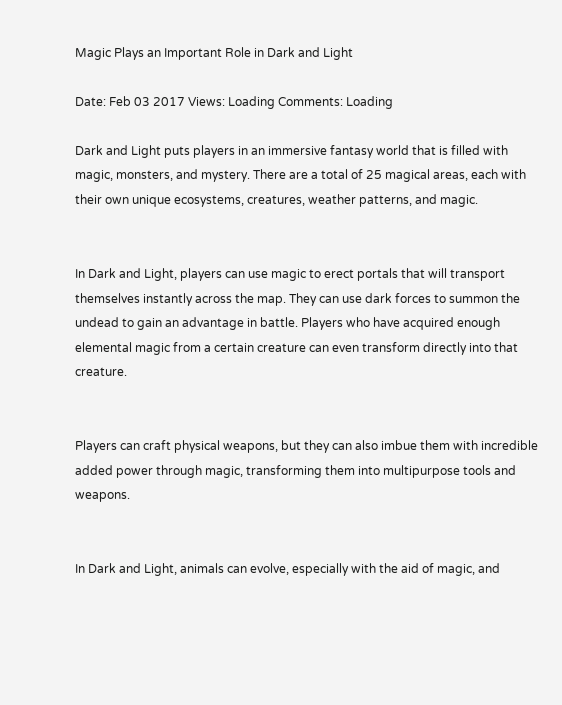Magic Plays an Important Role in Dark and Light

Date: Feb 03 2017 Views: Loading Comments: Loading

Dark and Light puts players in an immersive fantasy world that is filled with magic, monsters, and mystery. There are a total of 25 magical areas, each with their own unique ecosystems, creatures, weather patterns, and magic.


In Dark and Light, players can use magic to erect portals that will transport themselves instantly across the map. They can use dark forces to summon the undead to gain an advantage in battle. Players who have acquired enough elemental magic from a certain creature can even transform directly into that creature.


Players can craft physical weapons, but they can also imbue them with incredible added power through magic, transforming them into multipurpose tools and weapons.


In Dark and Light, animals can evolve, especially with the aid of magic, and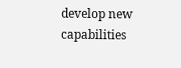develop new capabilities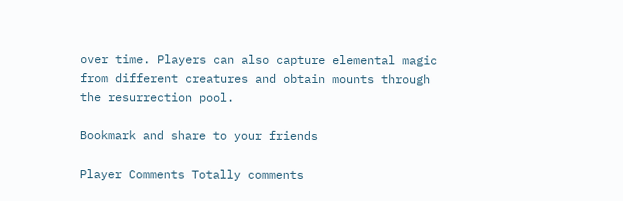over time. Players can also capture elemental magic from different creatures and obtain mounts through the resurrection pool.

Bookmark and share to your friends

Player Comments Totally comments